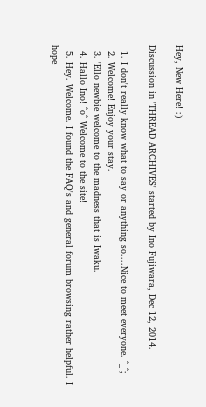Hey, New Here! :)

Discussion in 'THREAD ARCHIVES' started by Ino Fujiwara, Dec 12, 2014.

  1. I don't really know what to say or anything so....Nice to meet everyone. ^_^;
  2. Welcome! Enjoy your stay.
  3. 'Ello newbie welcome to the madness that is Iwaku.
  4. Hallo Ino! ^o^ Welcome to the site!
  5. Hey. Welcome. I found the FAQ's and general forum browsing rather helpful. I hope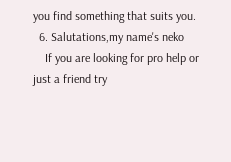you find something that suits you.
  6. Salutations,my name's neko
    If you are looking for pro help or just a friend try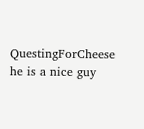QuestingForCheese he is a nice guy